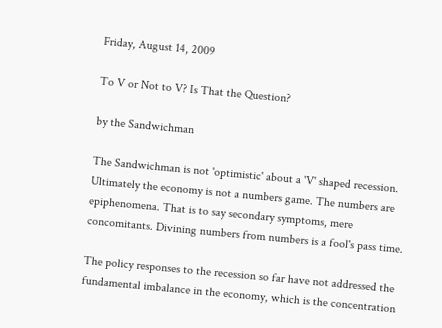Friday, August 14, 2009

To V or Not to V? Is That the Question?

by the Sandwichman

The Sandwichman is not 'optimistic' about a 'V' shaped recession. Ultimately the economy is not a numbers game. The numbers are epiphenomena. That is to say secondary symptoms, mere concomitants. Divining numbers from numbers is a fool's pass time.

The policy responses to the recession so far have not addressed the fundamental imbalance in the economy, which is the concentration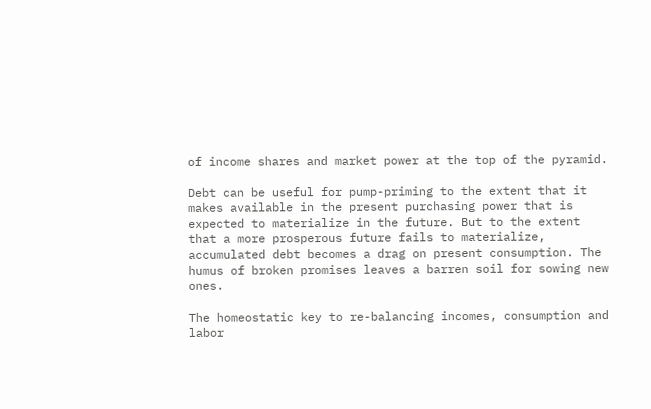of income shares and market power at the top of the pyramid.

Debt can be useful for pump-priming to the extent that it makes available in the present purchasing power that is expected to materialize in the future. But to the extent that a more prosperous future fails to materialize, accumulated debt becomes a drag on present consumption. The humus of broken promises leaves a barren soil for sowing new ones.

The homeostatic key to re-balancing incomes, consumption and labor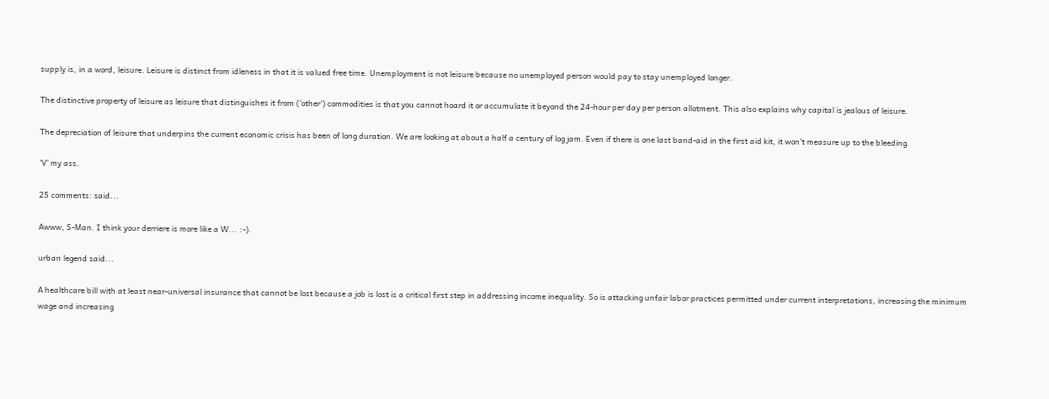supply is, in a word, leisure. Leisure is distinct from idleness in that it is valued free time. Unemployment is not leisure because no unemployed person would pay to stay unemployed longer.

The distinctive property of leisure as leisure that distinguishes it from ('other') commodities is that you cannot hoard it or accumulate it beyond the 24-hour per day per person allotment. This also explains why capital is jealous of leisure.

The depreciation of leisure that underpins the current economic crisis has been of long duration. We are looking at about a half a century of log jam. Even if there is one last band-aid in the first aid kit, it won't measure up to the bleeding.

'V' my ass.

25 comments: said...

Awww, S-Man. I think your derriere is more like a W... :-).

urban legend said...

A healthcare bill with at least near-universal insurance that cannot be lost because a job is lost is a critical first step in addressing income inequality. So is attacking unfair labor practices permitted under current interpretations, increasing the minimum wage and increasing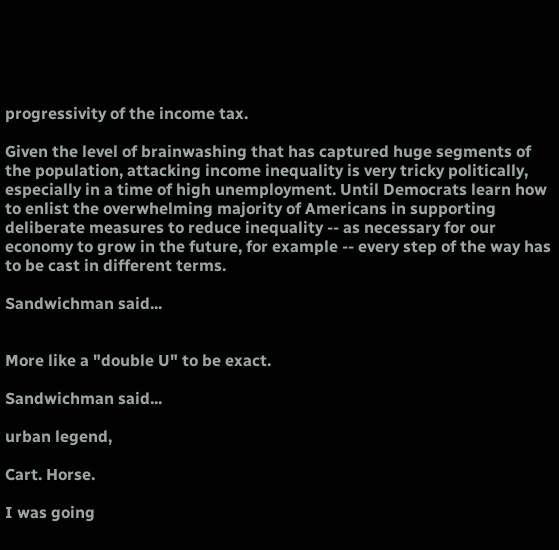progressivity of the income tax.

Given the level of brainwashing that has captured huge segments of the population, attacking income inequality is very tricky politically, especially in a time of high unemployment. Until Democrats learn how to enlist the overwhelming majority of Americans in supporting deliberate measures to reduce inequality -- as necessary for our economy to grow in the future, for example -- every step of the way has to be cast in different terms.

Sandwichman said...


More like a "double U" to be exact.

Sandwichman said...

urban legend,

Cart. Horse.

I was going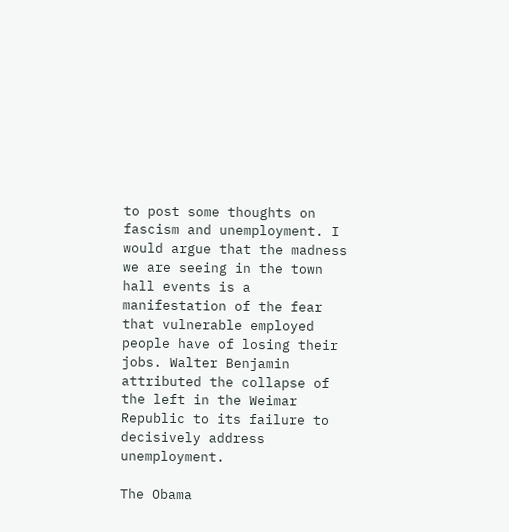to post some thoughts on fascism and unemployment. I would argue that the madness we are seeing in the town hall events is a manifestation of the fear that vulnerable employed people have of losing their jobs. Walter Benjamin attributed the collapse of the left in the Weimar Republic to its failure to decisively address unemployment.

The Obama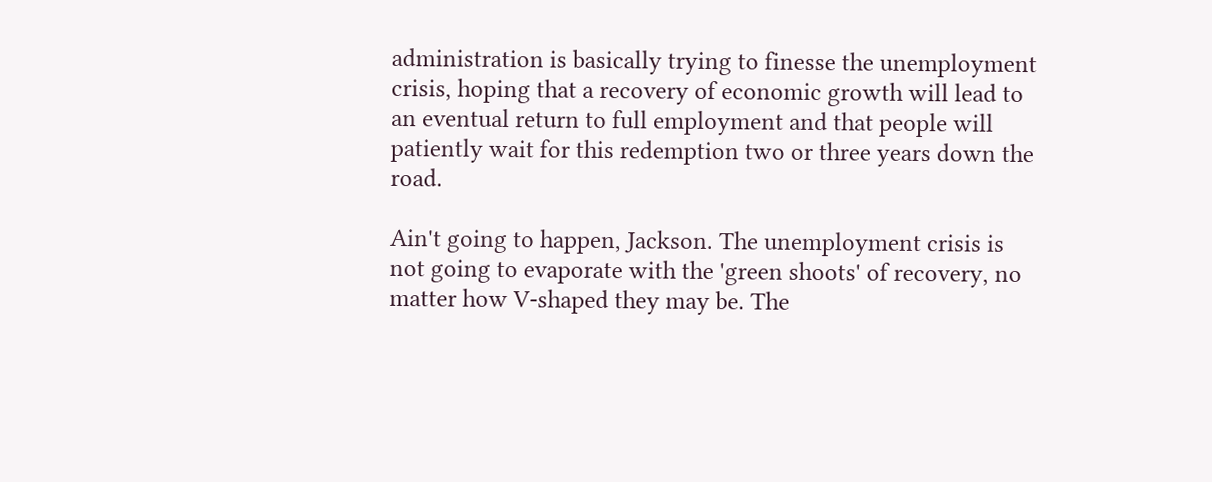administration is basically trying to finesse the unemployment crisis, hoping that a recovery of economic growth will lead to an eventual return to full employment and that people will patiently wait for this redemption two or three years down the road.

Ain't going to happen, Jackson. The unemployment crisis is not going to evaporate with the 'green shoots' of recovery, no matter how V-shaped they may be. The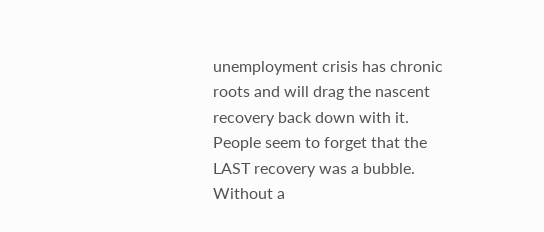unemployment crisis has chronic roots and will drag the nascent recovery back down with it. People seem to forget that the LAST recovery was a bubble. Without a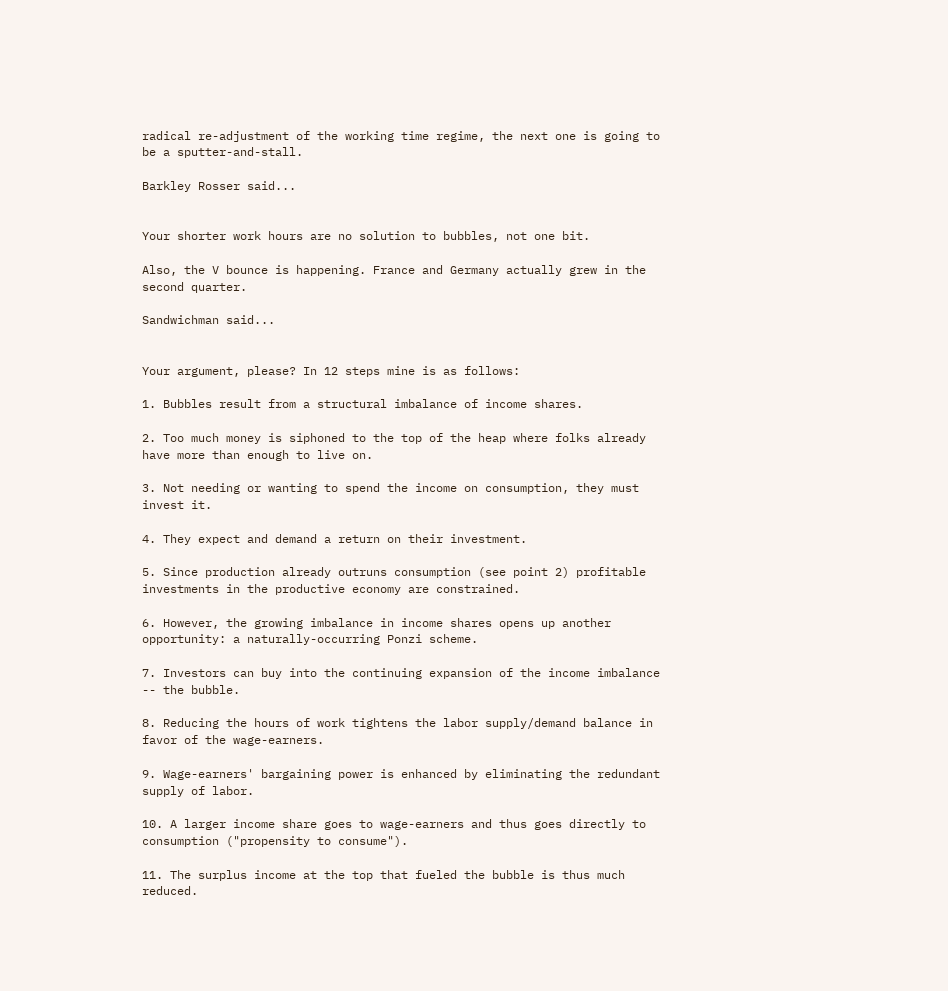radical re-adjustment of the working time regime, the next one is going to be a sputter-and-stall.

Barkley Rosser said...


Your shorter work hours are no solution to bubbles, not one bit.

Also, the V bounce is happening. France and Germany actually grew in the second quarter.

Sandwichman said...


Your argument, please? In 12 steps mine is as follows:

1. Bubbles result from a structural imbalance of income shares.

2. Too much money is siphoned to the top of the heap where folks already have more than enough to live on.

3. Not needing or wanting to spend the income on consumption, they must invest it.

4. They expect and demand a return on their investment.

5. Since production already outruns consumption (see point 2) profitable investments in the productive economy are constrained.

6. However, the growing imbalance in income shares opens up another opportunity: a naturally-occurring Ponzi scheme.

7. Investors can buy into the continuing expansion of the income imbalance -- the bubble.

8. Reducing the hours of work tightens the labor supply/demand balance in favor of the wage-earners.

9. Wage-earners' bargaining power is enhanced by eliminating the redundant supply of labor.

10. A larger income share goes to wage-earners and thus goes directly to consumption ("propensity to consume").

11. The surplus income at the top that fueled the bubble is thus much reduced.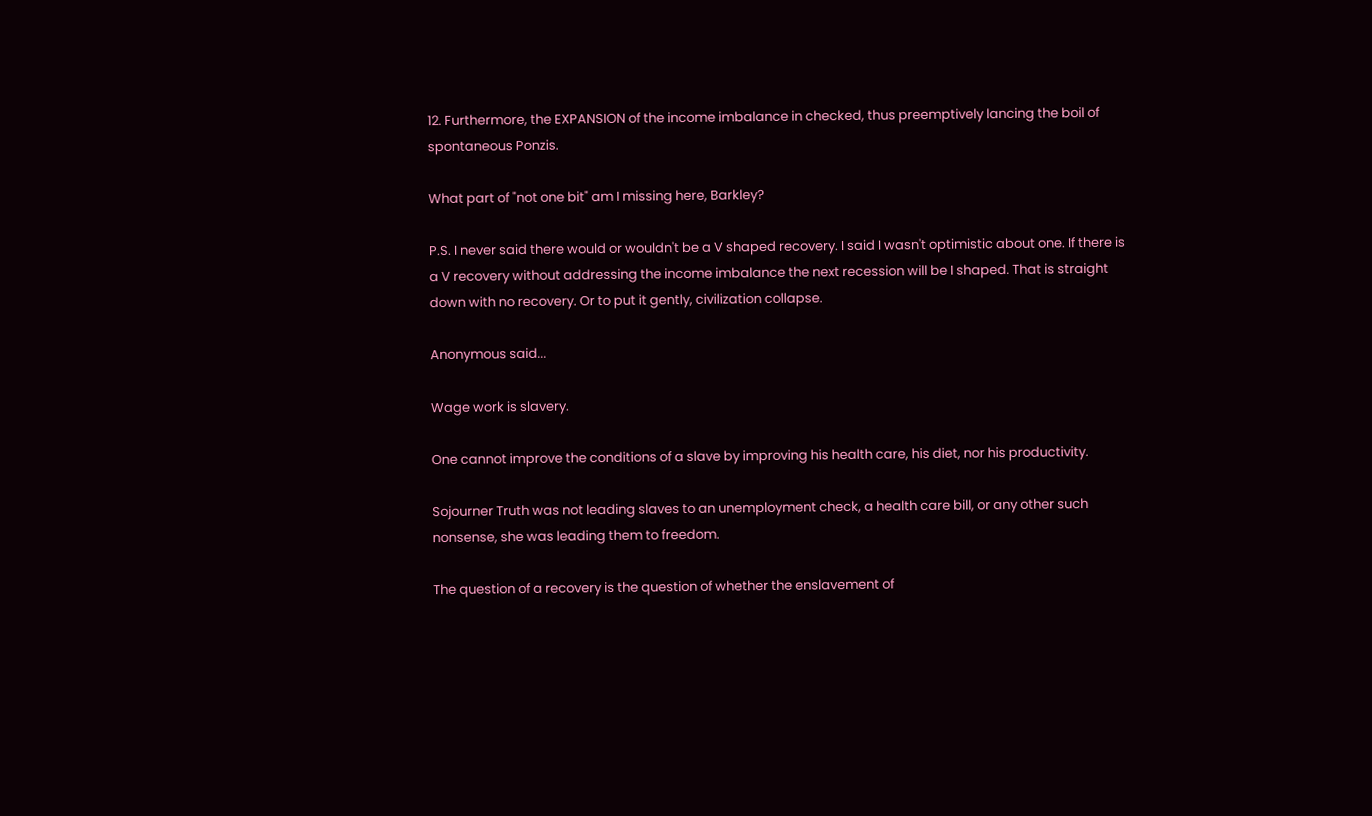12. Furthermore, the EXPANSION of the income imbalance in checked, thus preemptively lancing the boil of spontaneous Ponzis.

What part of "not one bit" am I missing here, Barkley?

P.S. I never said there would or wouldn't be a V shaped recovery. I said I wasn't optimistic about one. If there is a V recovery without addressing the income imbalance the next recession will be I shaped. That is straight down with no recovery. Or to put it gently, civilization collapse.

Anonymous said...

Wage work is slavery.

One cannot improve the conditions of a slave by improving his health care, his diet, nor his productivity.

Sojourner Truth was not leading slaves to an unemployment check, a health care bill, or any other such nonsense, she was leading them to freedom.

The question of a recovery is the question of whether the enslavement of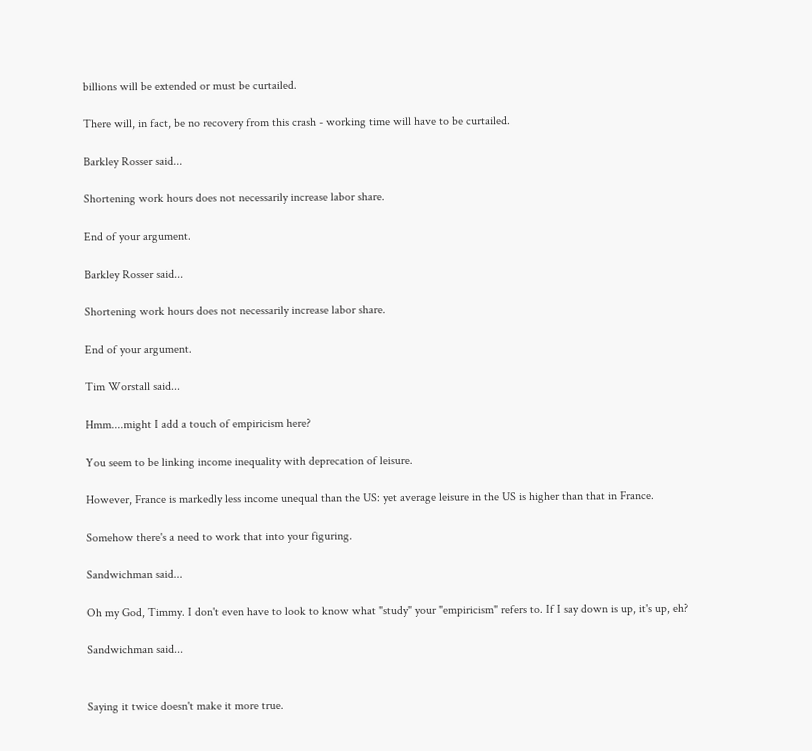billions will be extended or must be curtailed.

There will, in fact, be no recovery from this crash - working time will have to be curtailed.

Barkley Rosser said...

Shortening work hours does not necessarily increase labor share.

End of your argument.

Barkley Rosser said...

Shortening work hours does not necessarily increase labor share.

End of your argument.

Tim Worstall said...

Hmm....might I add a touch of empiricism here?

You seem to be linking income inequality with deprecation of leisure.

However, France is markedly less income unequal than the US: yet average leisure in the US is higher than that in France.

Somehow there's a need to work that into your figuring.

Sandwichman said...

Oh my God, Timmy. I don't even have to look to know what "study" your "empiricism" refers to. If I say down is up, it's up, eh?

Sandwichman said...


Saying it twice doesn't make it more true.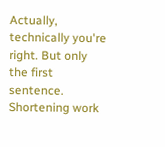Actually, technically you're right. But only the first sentence. Shortening work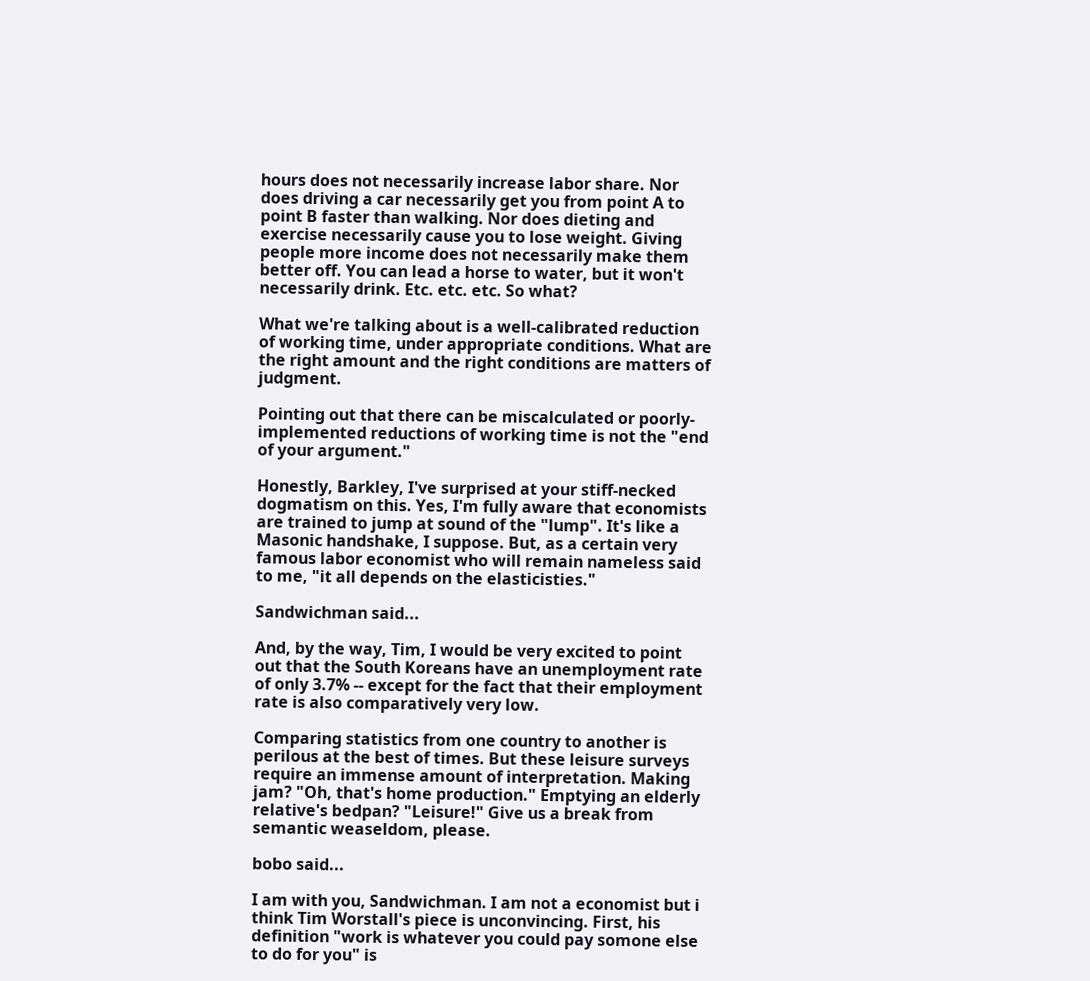hours does not necessarily increase labor share. Nor does driving a car necessarily get you from point A to point B faster than walking. Nor does dieting and exercise necessarily cause you to lose weight. Giving people more income does not necessarily make them better off. You can lead a horse to water, but it won't necessarily drink. Etc. etc. etc. So what?

What we're talking about is a well-calibrated reduction of working time, under appropriate conditions. What are the right amount and the right conditions are matters of judgment.

Pointing out that there can be miscalculated or poorly-implemented reductions of working time is not the "end of your argument."

Honestly, Barkley, I've surprised at your stiff-necked dogmatism on this. Yes, I'm fully aware that economists are trained to jump at sound of the "lump". It's like a Masonic handshake, I suppose. But, as a certain very famous labor economist who will remain nameless said to me, "it all depends on the elasticisties."

Sandwichman said...

And, by the way, Tim, I would be very excited to point out that the South Koreans have an unemployment rate of only 3.7% -- except for the fact that their employment rate is also comparatively very low.

Comparing statistics from one country to another is perilous at the best of times. But these leisure surveys require an immense amount of interpretation. Making jam? "Oh, that's home production." Emptying an elderly relative's bedpan? "Leisure!" Give us a break from semantic weaseldom, please.

bobo said...

I am with you, Sandwichman. I am not a economist but i think Tim Worstall's piece is unconvincing. First, his definition "work is whatever you could pay somone else to do for you" is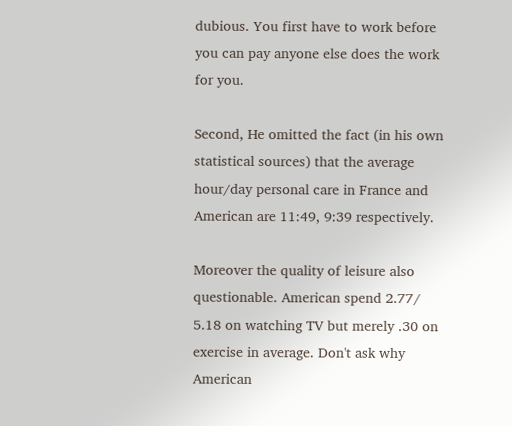dubious. You first have to work before you can pay anyone else does the work for you.

Second, He omitted the fact (in his own statistical sources) that the average hour/day personal care in France and American are 11:49, 9:39 respectively.

Moreover the quality of leisure also questionable. American spend 2.77/ 5.18 on watching TV but merely .30 on exercise in average. Don't ask why American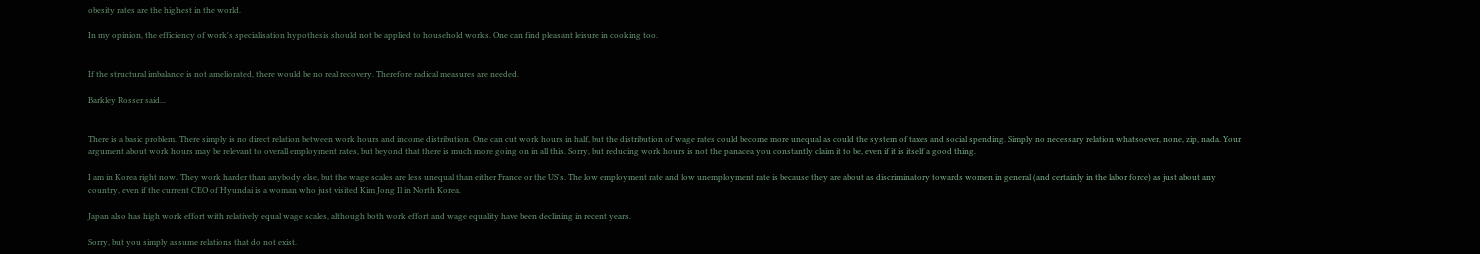obesity rates are the highest in the world.

In my opinion, the efficiency of work's specialisation hypothesis should not be applied to household works. One can find pleasant leisure in cooking too.


If the structural imbalance is not ameliorated, there would be no real recovery. Therefore radical measures are needed.

Barkley Rosser said...


There is a basic problem. There simply is no direct relation between work hours and income distribution. One can cut work hours in half, but the distribution of wage rates could become more unequal as could the system of taxes and social spending. Simply no necessary relation whatsoever, none, zip, nada. Your argument about work hours may be relevant to overall employment rates, but beyond that there is much more going on in all this. Sorry, but reducing work hours is not the panacea you constantly claim it to be, even if it is itself a good thing.

I am in Korea right now. They work harder than anybody else, but the wage scales are less unequal than either France or the US's. The low employment rate and low unemployment rate is because they are about as discriminatory towards women in general (and certainly in the labor force) as just about any country, even if the current CEO of Hyundai is a woman who just visited Kim Jong Il in North Korea.

Japan also has high work effort with relatively equal wage scales, although both work effort and wage equality have been declining in recent years.

Sorry, but you simply assume relations that do not exist.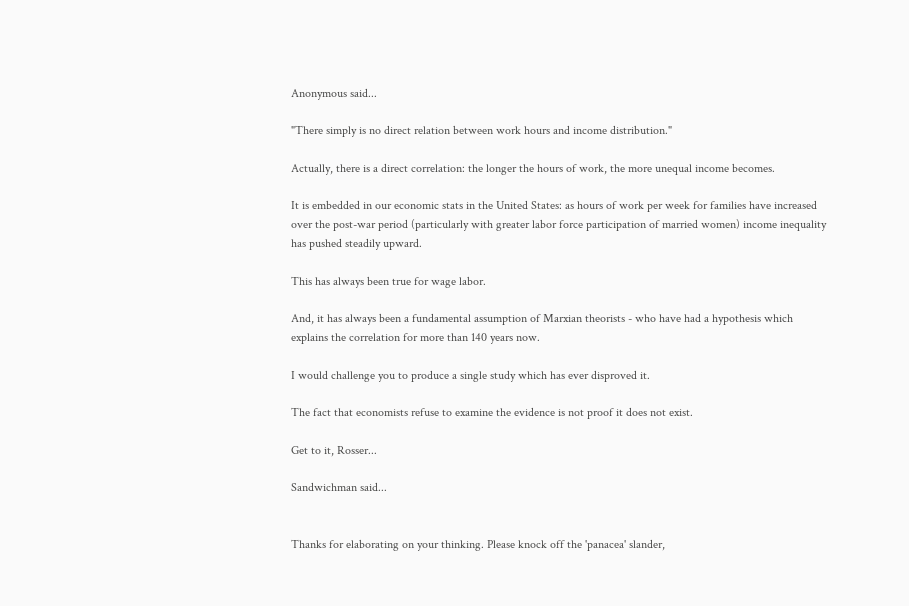Anonymous said...

"There simply is no direct relation between work hours and income distribution."

Actually, there is a direct correlation: the longer the hours of work, the more unequal income becomes.

It is embedded in our economic stats in the United States: as hours of work per week for families have increased over the post-war period (particularly with greater labor force participation of married women) income inequality has pushed steadily upward.

This has always been true for wage labor.

And, it has always been a fundamental assumption of Marxian theorists - who have had a hypothesis which explains the correlation for more than 140 years now.

I would challenge you to produce a single study which has ever disproved it.

The fact that economists refuse to examine the evidence is not proof it does not exist.

Get to it, Rosser...

Sandwichman said...


Thanks for elaborating on your thinking. Please knock off the 'panacea' slander,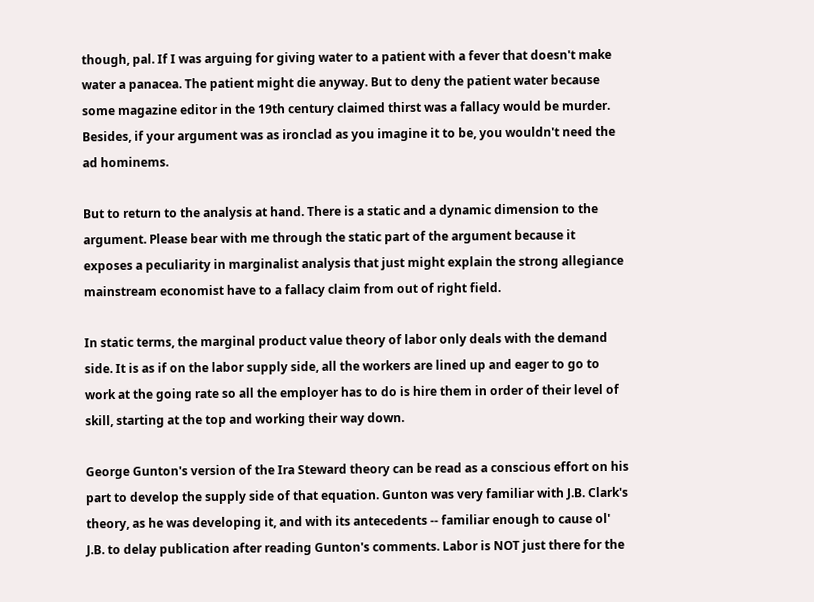though, pal. If I was arguing for giving water to a patient with a fever that doesn't make water a panacea. The patient might die anyway. But to deny the patient water because some magazine editor in the 19th century claimed thirst was a fallacy would be murder. Besides, if your argument was as ironclad as you imagine it to be, you wouldn't need the ad hominems.

But to return to the analysis at hand. There is a static and a dynamic dimension to the argument. Please bear with me through the static part of the argument because it exposes a peculiarity in marginalist analysis that just might explain the strong allegiance mainstream economist have to a fallacy claim from out of right field.

In static terms, the marginal product value theory of labor only deals with the demand side. It is as if on the labor supply side, all the workers are lined up and eager to go to work at the going rate so all the employer has to do is hire them in order of their level of skill, starting at the top and working their way down.

George Gunton's version of the Ira Steward theory can be read as a conscious effort on his part to develop the supply side of that equation. Gunton was very familiar with J.B. Clark's theory, as he was developing it, and with its antecedents -- familiar enough to cause ol' J.B. to delay publication after reading Gunton's comments. Labor is NOT just there for the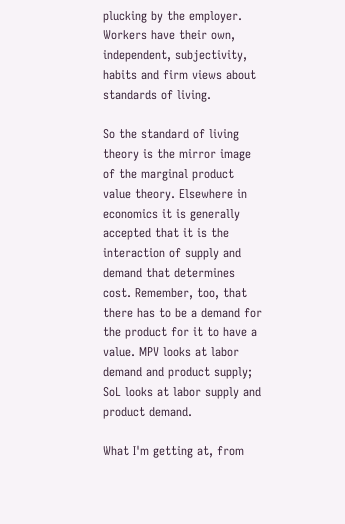plucking by the employer. Workers have their own, independent, subjectivity, habits and firm views about standards of living.

So the standard of living theory is the mirror image of the marginal product value theory. Elsewhere in economics it is generally accepted that it is the interaction of supply and demand that determines cost. Remember, too, that there has to be a demand for the product for it to have a value. MPV looks at labor demand and product supply; SoL looks at labor supply and product demand.

What I'm getting at, from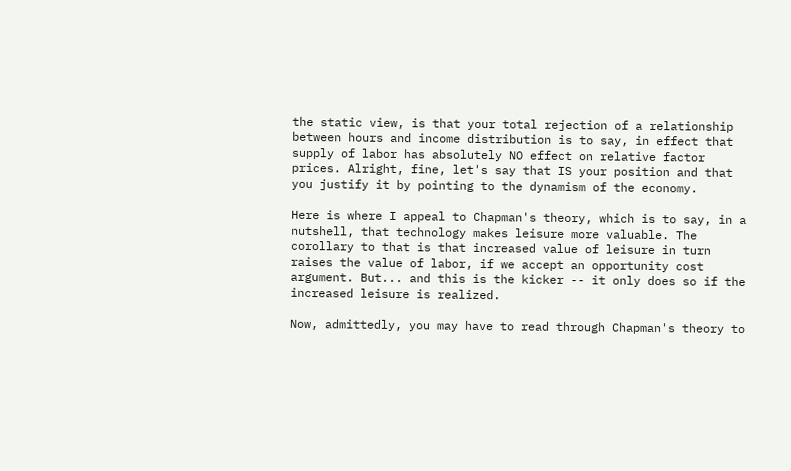the static view, is that your total rejection of a relationship between hours and income distribution is to say, in effect that supply of labor has absolutely NO effect on relative factor prices. Alright, fine, let's say that IS your position and that you justify it by pointing to the dynamism of the economy.

Here is where I appeal to Chapman's theory, which is to say, in a nutshell, that technology makes leisure more valuable. The corollary to that is that increased value of leisure in turn raises the value of labor, if we accept an opportunity cost argument. But... and this is the kicker -- it only does so if the increased leisure is realized.

Now, admittedly, you may have to read through Chapman's theory to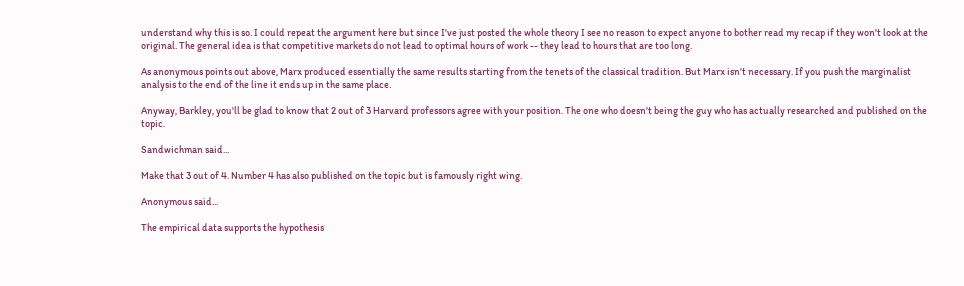understand why this is so. I could repeat the argument here but since I've just posted the whole theory I see no reason to expect anyone to bother read my recap if they won't look at the original. The general idea is that competitive markets do not lead to optimal hours of work -- they lead to hours that are too long.

As anonymous points out above, Marx produced essentially the same results starting from the tenets of the classical tradition. But Marx isn't necessary. If you push the marginalist analysis to the end of the line it ends up in the same place.

Anyway, Barkley, you'll be glad to know that 2 out of 3 Harvard professors agree with your position. The one who doesn't being the guy who has actually researched and published on the topic.

Sandwichman said...

Make that 3 out of 4. Number 4 has also published on the topic but is famously right wing.

Anonymous said...

The empirical data supports the hypothesis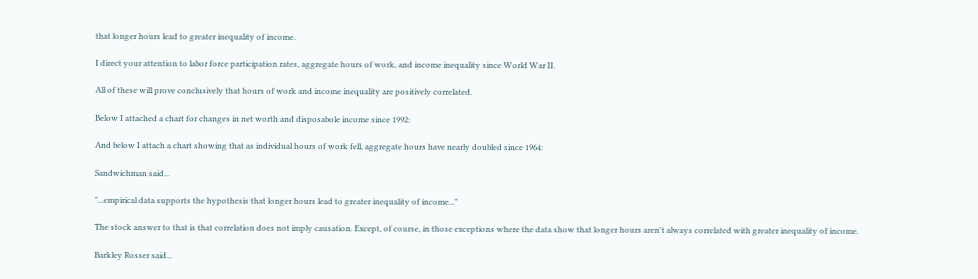that longer hours lead to greater inequality of income.

I direct your attention to labor force participation rates, aggregate hours of work, and income inequality since World War II.

All of these will prove conclusively that hours of work and income inequality are positively correlated.

Below I attached a chart for changes in net worth and disposabole income since 1992:

And below I attach a chart showing that as individual hours of work fell, aggregate hours have nearly doubled since 1964:

Sandwichman said...

"...empirical data supports the hypothesis that longer hours lead to greater inequality of income..."

The stock answer to that is that correlation does not imply causation. Except, of course, in those exceptions where the data show that longer hours aren't always correlated with greater inequality of income.

Barkley Rosser said...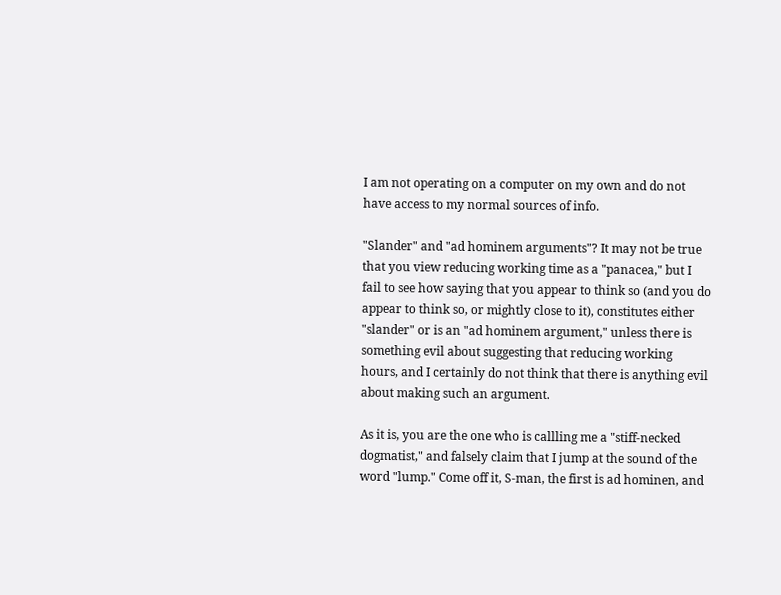I am not operating on a computer on my own and do not have access to my normal sources of info.

"Slander" and "ad hominem arguments"? It may not be true that you view reducing working time as a "panacea," but I fail to see how saying that you appear to think so (and you do appear to think so, or mightly close to it), constitutes either "slander" or is an "ad hominem argument," unless there is something evil about suggesting that reducing working hours, and I certainly do not think that there is anything evil about making such an argument.

As it is, you are the one who is callling me a "stiff-necked dogmatist," and falsely claim that I jump at the sound of the word "lump." Come off it, S-man, the first is ad hominen, and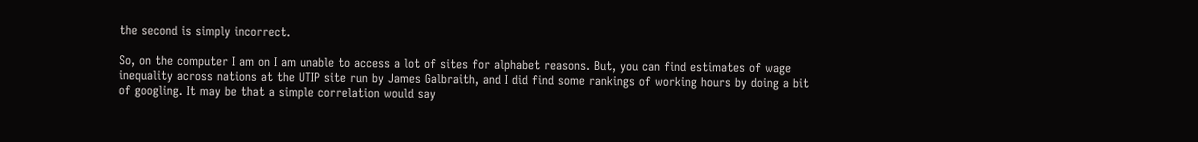the second is simply incorrect.

So, on the computer I am on I am unable to access a lot of sites for alphabet reasons. But, you can find estimates of wage inequality across nations at the UTIP site run by James Galbraith, and I did find some rankings of working hours by doing a bit of googling. It may be that a simple correlation would say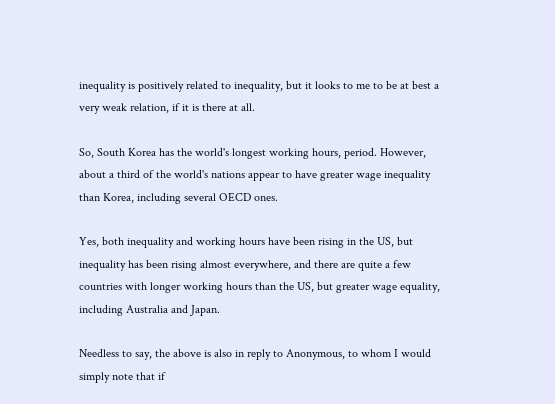inequality is positively related to inequality, but it looks to me to be at best a very weak relation, if it is there at all.

So, South Korea has the world's longest working hours, period. However, about a third of the world's nations appear to have greater wage inequality than Korea, including several OECD ones.

Yes, both inequality and working hours have been rising in the US, but inequality has been rising almost everywhere, and there are quite a few countries with longer working hours than the US, but greater wage equality, including Australia and Japan.

Needless to say, the above is also in reply to Anonymous, to whom I would simply note that if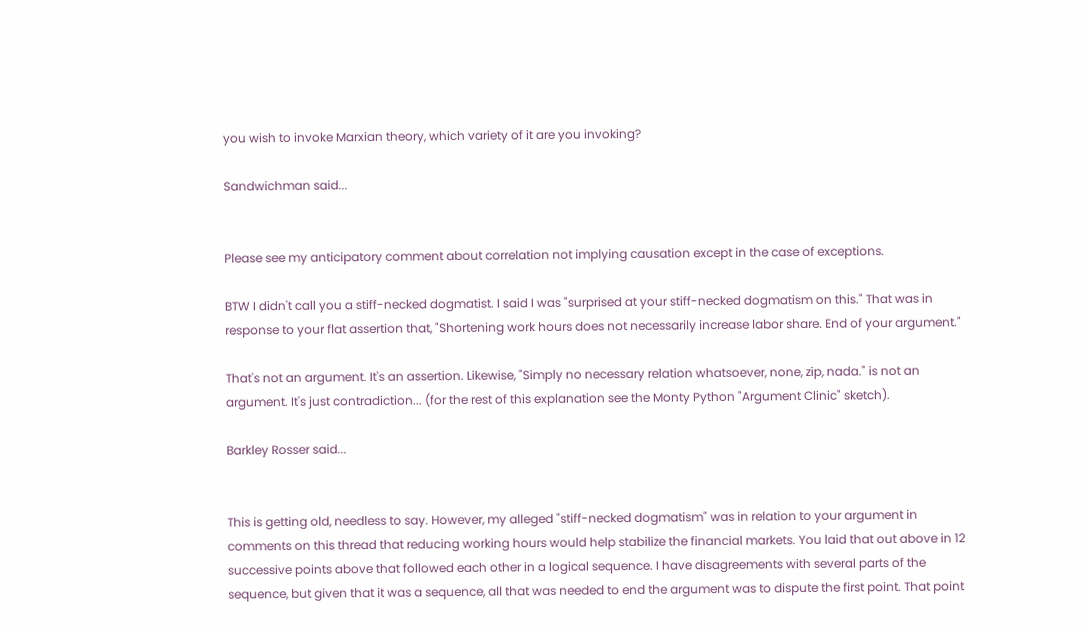you wish to invoke Marxian theory, which variety of it are you invoking?

Sandwichman said...


Please see my anticipatory comment about correlation not implying causation except in the case of exceptions.

BTW I didn't call you a stiff-necked dogmatist. I said I was "surprised at your stiff-necked dogmatism on this." That was in response to your flat assertion that, "Shortening work hours does not necessarily increase labor share. End of your argument."

That's not an argument. It's an assertion. Likewise, "Simply no necessary relation whatsoever, none, zip, nada." is not an argument. It's just contradiction... (for the rest of this explanation see the Monty Python "Argument Clinic" sketch).

Barkley Rosser said...


This is getting old, needless to say. However, my alleged "stiff-necked dogmatism" was in relation to your argument in comments on this thread that reducing working hours would help stabilize the financial markets. You laid that out above in 12 successive points above that followed each other in a logical sequence. I have disagreements with several parts of the sequence, but given that it was a sequence, all that was needed to end the argument was to dispute the first point. That point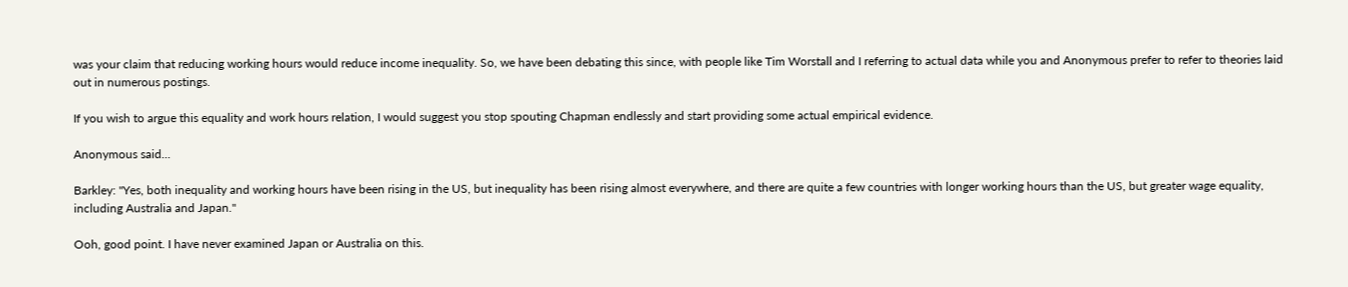was your claim that reducing working hours would reduce income inequality. So, we have been debating this since, with people like Tim Worstall and I referring to actual data while you and Anonymous prefer to refer to theories laid out in numerous postings.

If you wish to argue this equality and work hours relation, I would suggest you stop spouting Chapman endlessly and start providing some actual empirical evidence.

Anonymous said...

Barkley: "Yes, both inequality and working hours have been rising in the US, but inequality has been rising almost everywhere, and there are quite a few countries with longer working hours than the US, but greater wage equality, including Australia and Japan."

Ooh, good point. I have never examined Japan or Australia on this.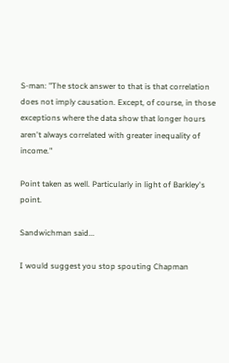S-man: "The stock answer to that is that correlation does not imply causation. Except, of course, in those exceptions where the data show that longer hours aren't always correlated with greater inequality of income."

Point taken as well. Particularly in light of Barkley's point.

Sandwichman said...

I would suggest you stop spouting Chapman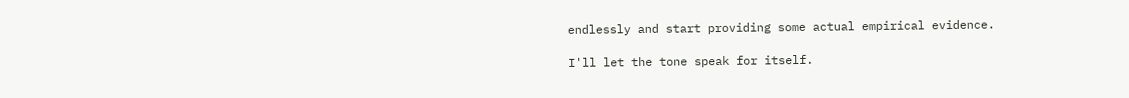endlessly and start providing some actual empirical evidence.

I'll let the tone speak for itself.